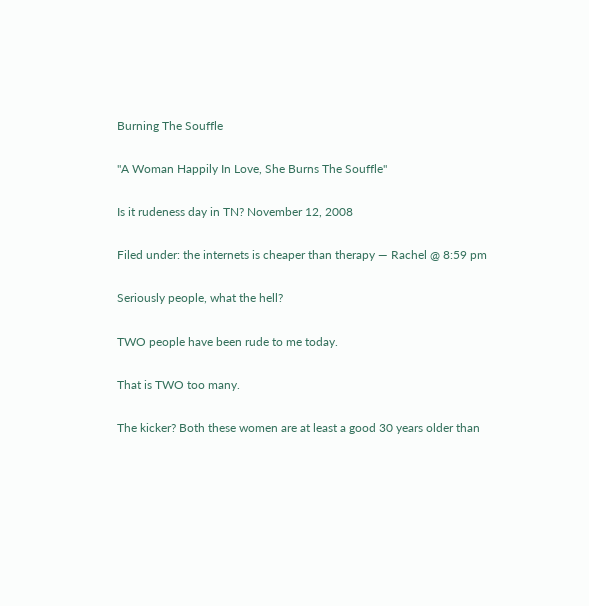Burning The Souffle

"A Woman Happily In Love, She Burns The Souffle"

Is it rudeness day in TN? November 12, 2008

Filed under: the internets is cheaper than therapy — Rachel @ 8:59 pm

Seriously people, what the hell?

TWO people have been rude to me today.

That is TWO too many.

The kicker? Both these women are at least a good 30 years older than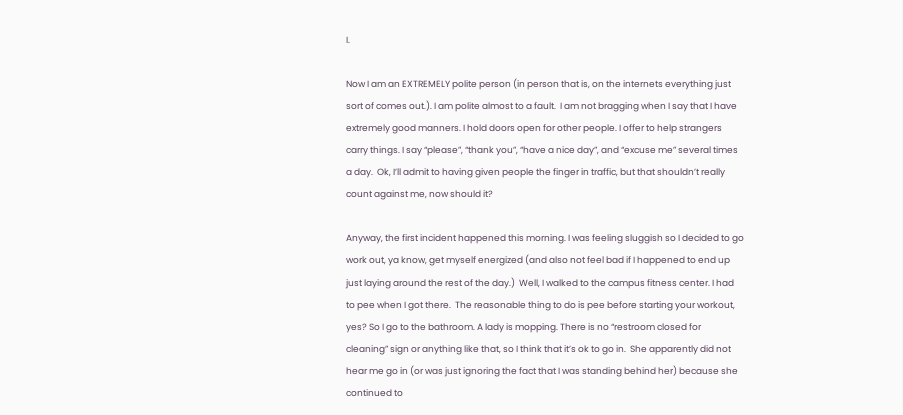I.

Now I am an EXTREMELY polite person (in person that is, on the internets everything just sort of comes out.). I am polite almost to a fault.  I am not bragging when I say that I have extremely good manners. I hold doors open for other people. I offer to help strangers carry things. I say “please”, “thank you”, “have a nice day”, and “excuse me” several times a day.  Ok, I’ll admit to having given people the finger in traffic, but that shouldn’t really count against me, now should it?

Anyway, the first incident happened this morning. I was feeling sluggish so I decided to go work out, ya know, get myself energized (and also not feel bad if I happened to end up just laying around the rest of the day.)  Well, I walked to the campus fitness center. I had to pee when I got there.  The reasonable thing to do is pee before starting your workout, yes? So I go to the bathroom. A lady is mopping. There is no “restroom closed for cleaning” sign or anything like that, so I think that it’s ok to go in.  She apparently did not hear me go in (or was just ignoring the fact that I was standing behind her) because she continued to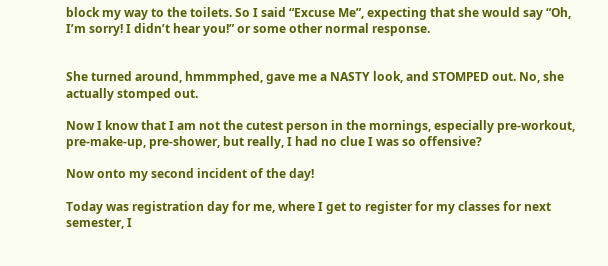block my way to the toilets. So I said “Excuse Me”, expecting that she would say “Oh, I’m sorry! I didn’t hear you!” or some other normal response.


She turned around, hmmmphed, gave me a NASTY look, and STOMPED out. No, she actually stomped out.

Now I know that I am not the cutest person in the mornings, especially pre-workout, pre-make-up, pre-shower, but really, I had no clue I was so offensive?

Now onto my second incident of the day!

Today was registration day for me, where I get to register for my classes for next semester, I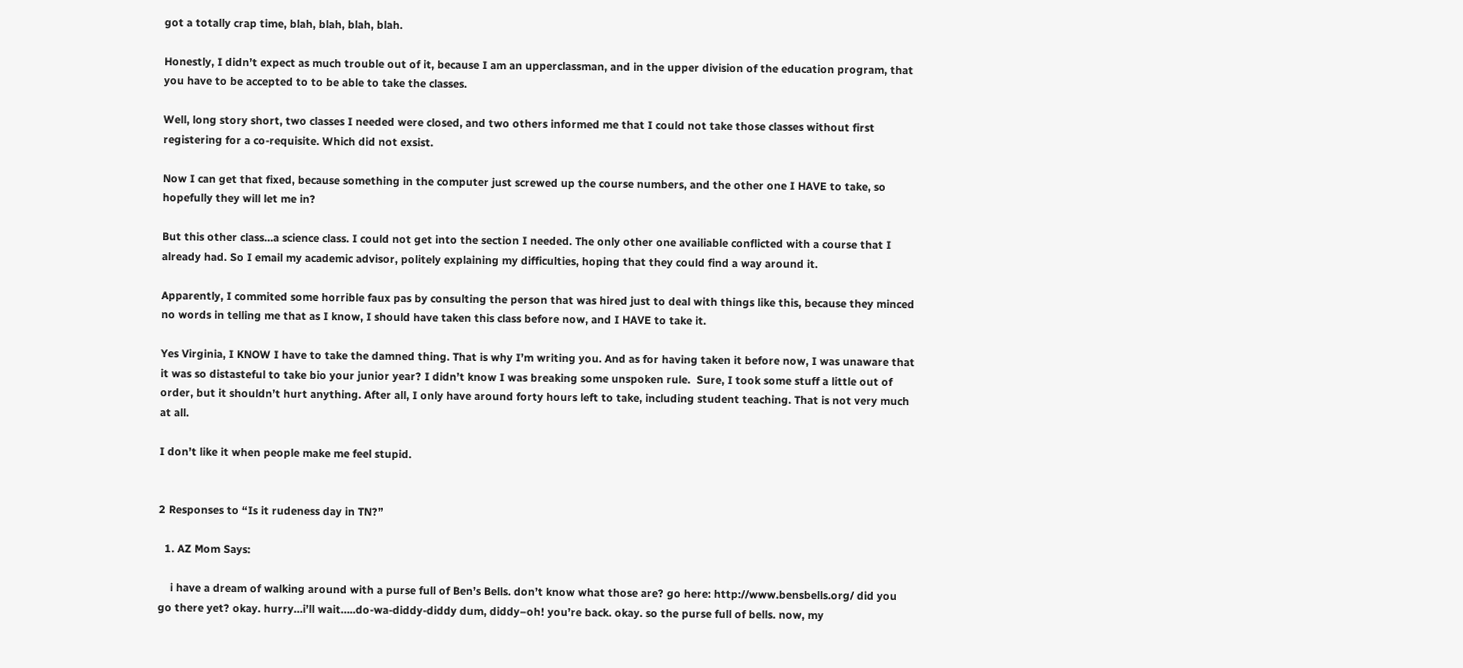got a totally crap time, blah, blah, blah, blah.

Honestly, I didn’t expect as much trouble out of it, because I am an upperclassman, and in the upper division of the education program, that you have to be accepted to to be able to take the classes.

Well, long story short, two classes I needed were closed, and two others informed me that I could not take those classes without first registering for a co-requisite. Which did not exsist.

Now I can get that fixed, because something in the computer just screwed up the course numbers, and the other one I HAVE to take, so hopefully they will let me in?

But this other class…a science class. I could not get into the section I needed. The only other one availiable conflicted with a course that I already had. So I email my academic advisor, politely explaining my difficulties, hoping that they could find a way around it.

Apparently, I commited some horrible faux pas by consulting the person that was hired just to deal with things like this, because they minced no words in telling me that as I know, I should have taken this class before now, and I HAVE to take it.

Yes Virginia, I KNOW I have to take the damned thing. That is why I’m writing you. And as for having taken it before now, I was unaware that it was so distasteful to take bio your junior year? I didn’t know I was breaking some unspoken rule.  Sure, I took some stuff a little out of order, but it shouldn’t hurt anything. After all, I only have around forty hours left to take, including student teaching. That is not very much at all.

I don’t like it when people make me feel stupid.


2 Responses to “Is it rudeness day in TN?”

  1. AZ Mom Says:

    i have a dream of walking around with a purse full of Ben’s Bells. don’t know what those are? go here: http://www.bensbells.org/ did you go there yet? okay. hurry…i’ll wait…..do-wa-diddy-diddy dum, diddy–oh! you’re back. okay. so the purse full of bells. now, my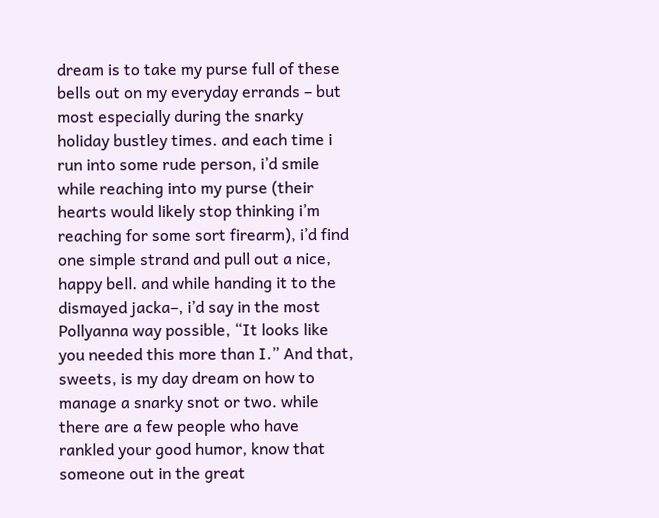dream is to take my purse full of these bells out on my everyday errands – but most especially during the snarky holiday bustley times. and each time i run into some rude person, i’d smile while reaching into my purse (their hearts would likely stop thinking i’m reaching for some sort firearm), i’d find one simple strand and pull out a nice, happy bell. and while handing it to the dismayed jacka–, i’d say in the most Pollyanna way possible, “It looks like you needed this more than I.” And that, sweets, is my day dream on how to manage a snarky snot or two. while there are a few people who have rankled your good humor, know that someone out in the great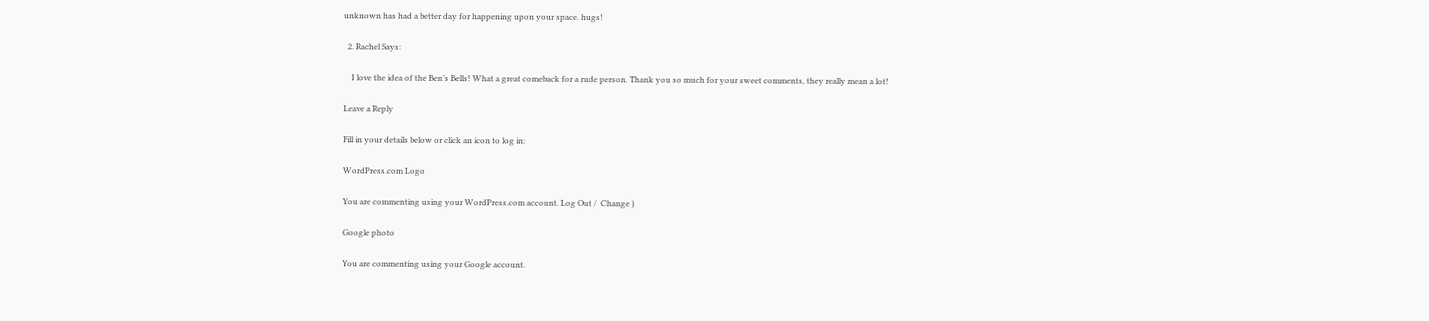unknown has had a better day for happening upon your space. hugs!

  2. Rachel Says:

    I love the idea of the Ben’s Bells! What a great comeback for a rude person. Thank you so much for your sweet comments, they really mean a lot!

Leave a Reply

Fill in your details below or click an icon to log in:

WordPress.com Logo

You are commenting using your WordPress.com account. Log Out /  Change )

Google photo

You are commenting using your Google account.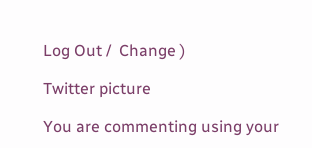Log Out /  Change )

Twitter picture

You are commenting using your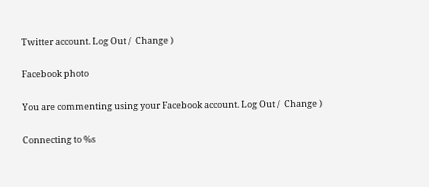Twitter account. Log Out /  Change )

Facebook photo

You are commenting using your Facebook account. Log Out /  Change )

Connecting to %s